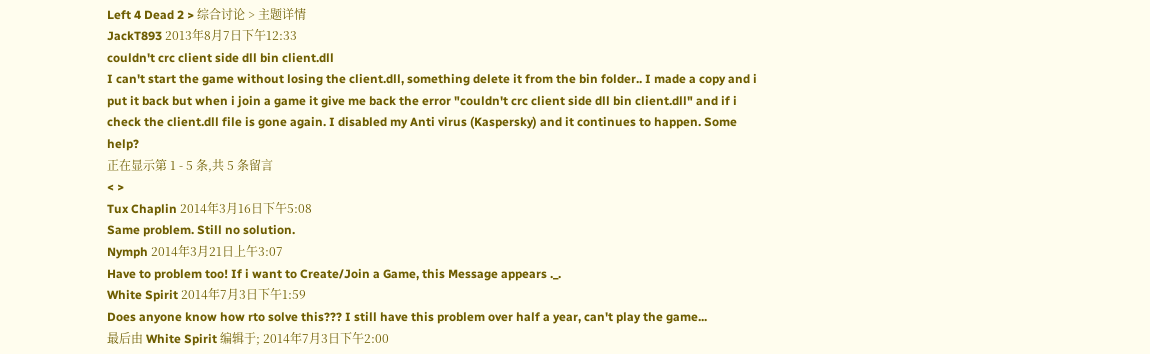Left 4 Dead 2 > 综合讨论 > 主题详情
JackT893 2013年8月7日下午12:33
couldn't crc client side dll bin client.dll
I can't start the game without losing the client.dll, something delete it from the bin folder.. I made a copy and i put it back but when i join a game it give me back the error "couldn't crc client side dll bin client.dll" and if i check the client.dll file is gone again. I disabled my Anti virus (Kaspersky) and it continues to happen. Some help?
正在显示第 1 - 5 条,共 5 条留言
< >
Tux Chaplin 2014年3月16日下午5:08
Same problem. Still no solution.
Nymph 2014年3月21日上午3:07
Have to problem too! If i want to Create/Join a Game, this Message appears ._.
White Spirit 2014年7月3日下午1:59
Does anyone know how rto solve this??? I still have this problem over half a year, can't play the game...
最后由 White Spirit 编辑于; 2014年7月3日下午2:00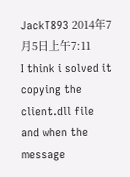JackT893 2014年7月5日上午7:11
I think i solved it copying the client.dll file and when the message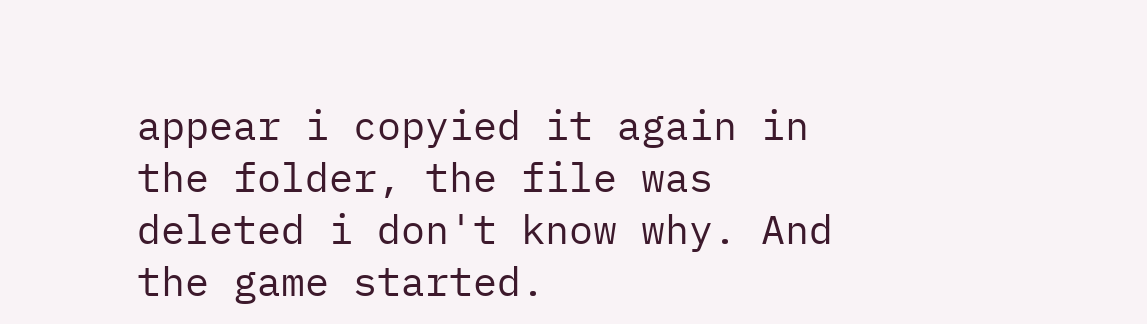appear i copyied it again in the folder, the file was deleted i don't know why. And the game started.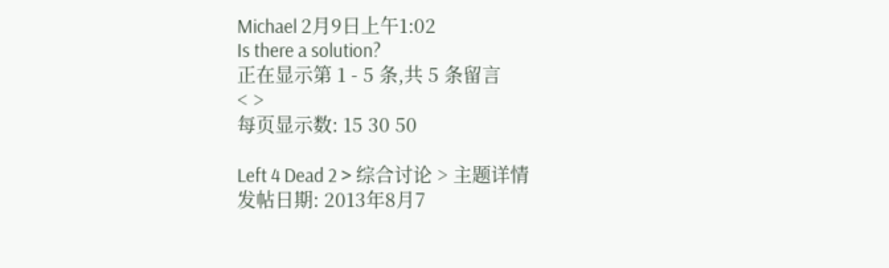Michael 2月9日上午1:02
Is there a solution?
正在显示第 1 - 5 条,共 5 条留言
< >
每页显示数: 15 30 50

Left 4 Dead 2 > 综合讨论 > 主题详情
发帖日期: 2013年8月7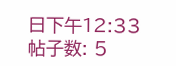日下午12:33
帖子数: 5